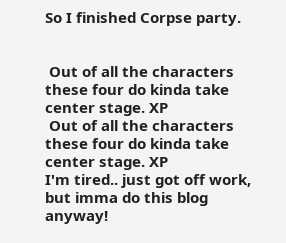So I finished Corpse party.


 Out of all the characters these four do kinda take center stage. XP
 Out of all the characters these four do kinda take center stage. XP
I'm tired.. just got off work, but imma do this blog anyway!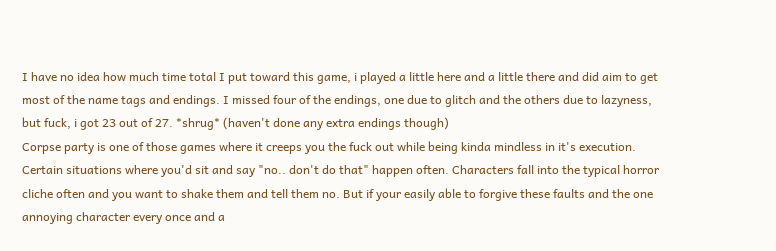I have no idea how much time total I put toward this game, i played a little here and a little there and did aim to get most of the name tags and endings. I missed four of the endings, one due to glitch and the others due to lazyness, but fuck, i got 23 out of 27. *shrug* (haven't done any extra endings though)
Corpse party is one of those games where it creeps you the fuck out while being kinda mindless in it's execution. Certain situations where you'd sit and say "no.. don't do that" happen often. Characters fall into the typical horror cliche often and you want to shake them and tell them no. But if your easily able to forgive these faults and the one annoying character every once and a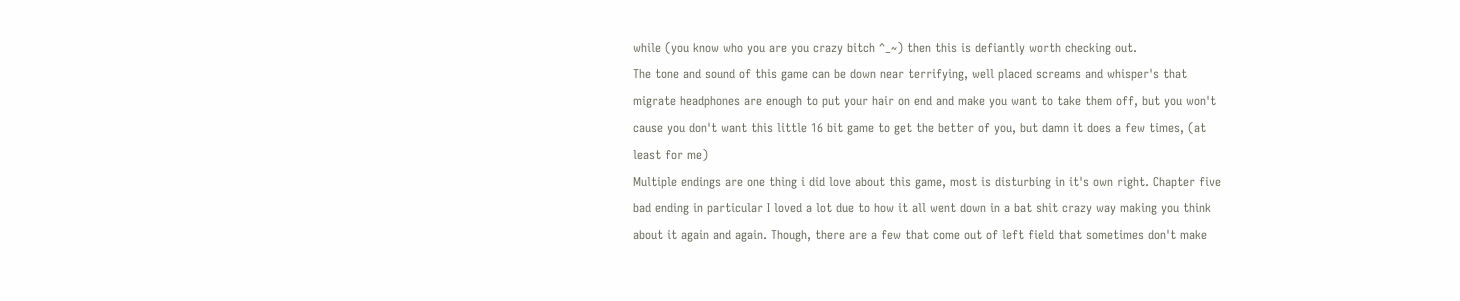while (you know who you are you crazy bitch ^_~) then this is defiantly worth checking out.
The tone and sound of this game can be down near terrifying, well placed screams and whisper's that migrate headphones are enough to put your hair on end and make you want to take them off, but you won't cause you don't want this little 16 bit game to get the better of you, but damn it does a few times, (at least for me)
Multiple endings are one thing i did love about this game, most is disturbing in it's own right. Chapter five bad ending in particular I loved a lot due to how it all went down in a bat shit crazy way making you think about it again and again. Though, there are a few that come out of left field that sometimes don't make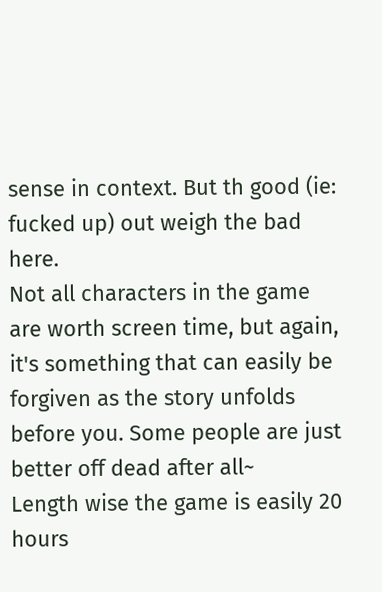sense in context. But th good (ie: fucked up) out weigh the bad here.
Not all characters in the game are worth screen time, but again, it's something that can easily be forgiven as the story unfolds before you. Some people are just better off dead after all~
Length wise the game is easily 20 hours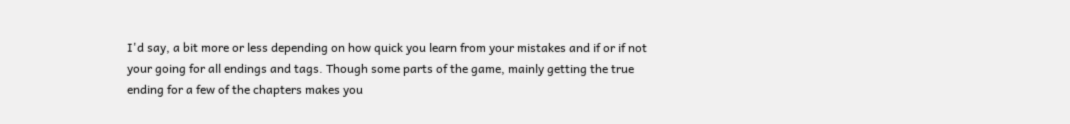I'd say, a bit more or less depending on how quick you learn from your mistakes and if or if not your going for all endings and tags. Though some parts of the game, mainly getting the true ending for a few of the chapters makes you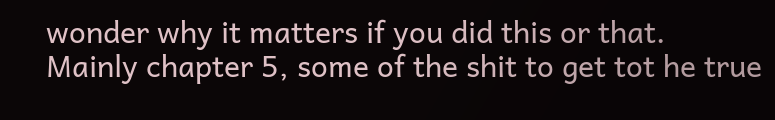wonder why it matters if you did this or that. Mainly chapter 5, some of the shit to get tot he true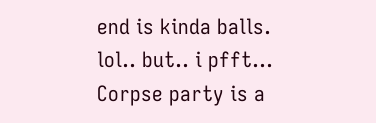end is kinda balls. lol.. but.. i pfft...
Corpse party is a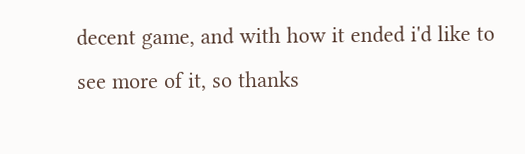decent game, and with how it ended i'd like to see more of it, so thanks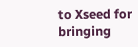to Xseed for bringing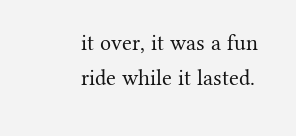it over, it was a fun ride while it lasted.